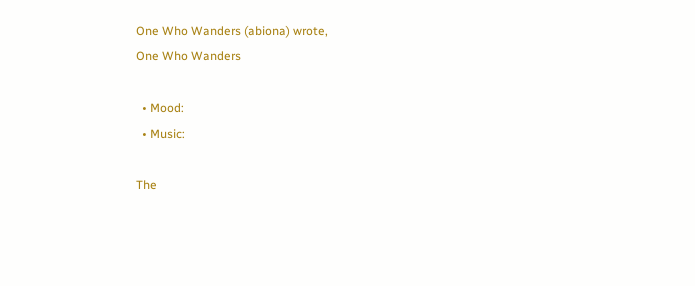One Who Wanders (abiona) wrote,
One Who Wanders

  • Mood:
  • Music:

The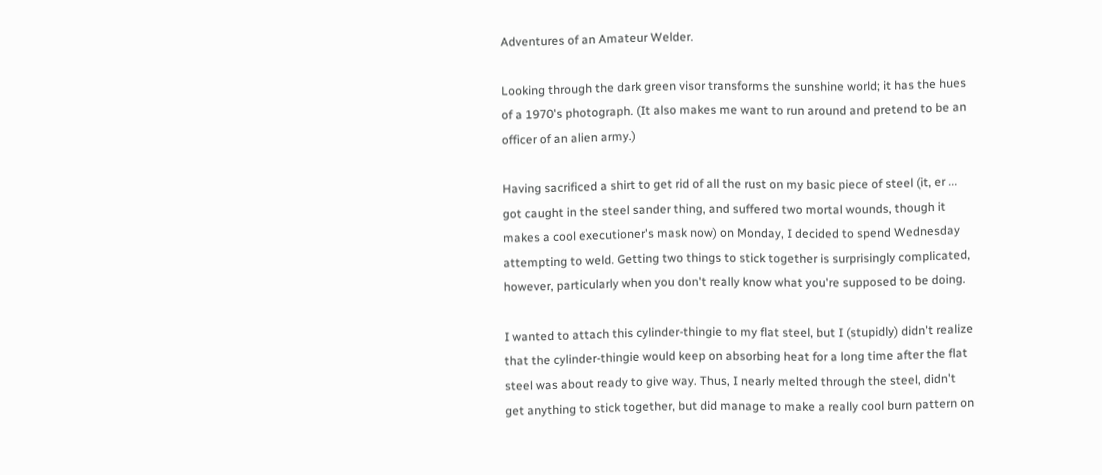Adventures of an Amateur Welder.

Looking through the dark green visor transforms the sunshine world; it has the hues of a 1970's photograph. (It also makes me want to run around and pretend to be an officer of an alien army.)

Having sacrificed a shirt to get rid of all the rust on my basic piece of steel (it, er ... got caught in the steel sander thing, and suffered two mortal wounds, though it makes a cool executioner's mask now) on Monday, I decided to spend Wednesday attempting to weld. Getting two things to stick together is surprisingly complicated, however, particularly when you don't really know what you're supposed to be doing.

I wanted to attach this cylinder-thingie to my flat steel, but I (stupidly) didn't realize that the cylinder-thingie would keep on absorbing heat for a long time after the flat steel was about ready to give way. Thus, I nearly melted through the steel, didn't get anything to stick together, but did manage to make a really cool burn pattern on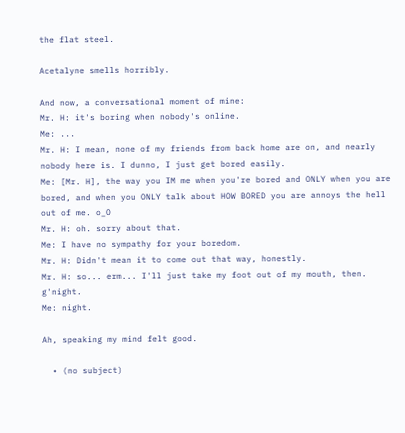the flat steel.

Acetalyne smells horribly.

And now, a conversational moment of mine:
Mr. H: it's boring when nobody's online.
Me: ...
Mr. H: I mean, none of my friends from back home are on, and nearly nobody here is. I dunno, I just get bored easily.
Me: [Mr. H], the way you IM me when you're bored and ONLY when you are bored, and when you ONLY talk about HOW BORED you are annoys the hell out of me. o_O
Mr. H: oh. sorry about that.
Me: I have no sympathy for your boredom.
Mr. H: Didn't mean it to come out that way, honestly.
Mr. H: so... erm... I'll just take my foot out of my mouth, then. g'night.
Me: night.

Ah, speaking my mind felt good.

  • (no subject)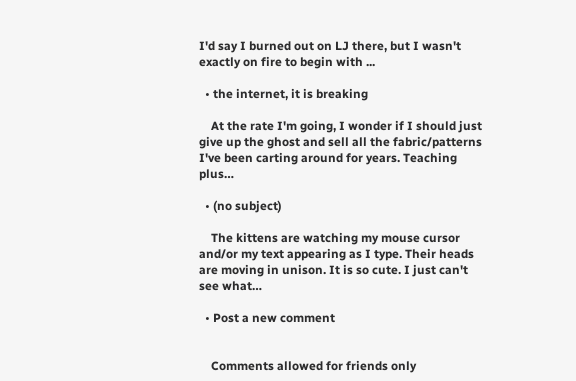I'd say I burned out on LJ there, but I wasn't exactly on fire to begin with ...

  • the internet, it is breaking

    At the rate I'm going, I wonder if I should just give up the ghost and sell all the fabric/patterns I've been carting around for years. Teaching plus…

  • (no subject)

    The kittens are watching my mouse cursor and/or my text appearing as I type. Their heads are moving in unison. It is so cute. I just can't see what…

  • Post a new comment


    Comments allowed for friends only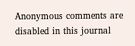Anonymous comments are disabled in this journal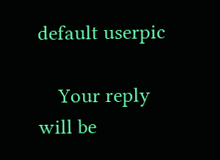default userpic

    Your reply will be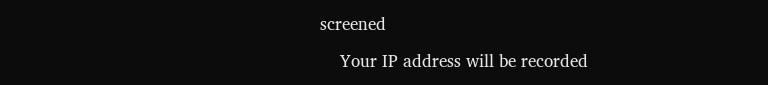screened

    Your IP address will be recorded